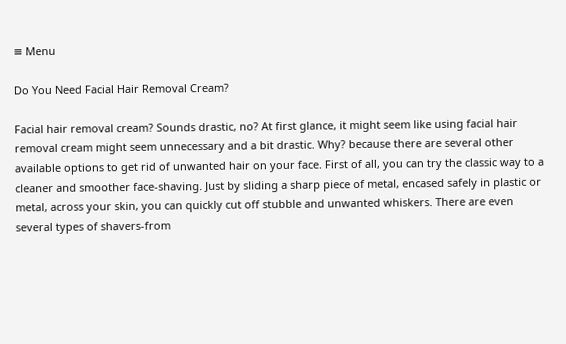≡ Menu

Do You Need Facial Hair Removal Cream?

Facial hair removal cream? Sounds drastic, no? At first glance, it might seem like using facial hair removal cream might seem unnecessary and a bit drastic. Why? because there are several other available options to get rid of unwanted hair on your face. First of all, you can try the classic way to a cleaner and smoother face-shaving. Just by sliding a sharp piece of metal, encased safely in plastic or metal, across your skin, you can quickly cut off stubble and unwanted whiskers. There are even several types of shavers-from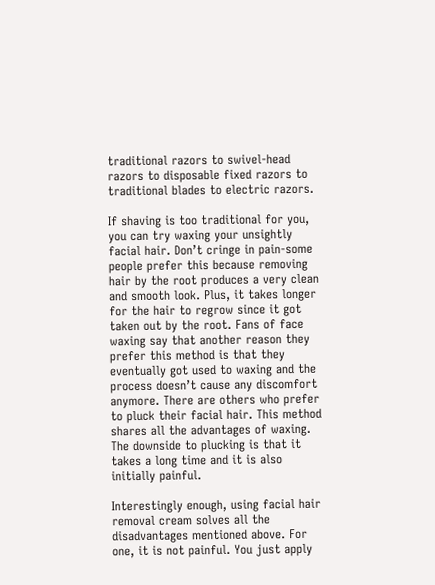traditional razors to swivel-head razors to disposable fixed razors to traditional blades to electric razors.

If shaving is too traditional for you, you can try waxing your unsightly facial hair. Don’t cringe in pain-some people prefer this because removing hair by the root produces a very clean and smooth look. Plus, it takes longer for the hair to regrow since it got taken out by the root. Fans of face waxing say that another reason they prefer this method is that they eventually got used to waxing and the process doesn’t cause any discomfort anymore. There are others who prefer to pluck their facial hair. This method shares all the advantages of waxing. The downside to plucking is that it takes a long time and it is also initially painful.

Interestingly enough, using facial hair removal cream solves all the disadvantages mentioned above. For one, it is not painful. You just apply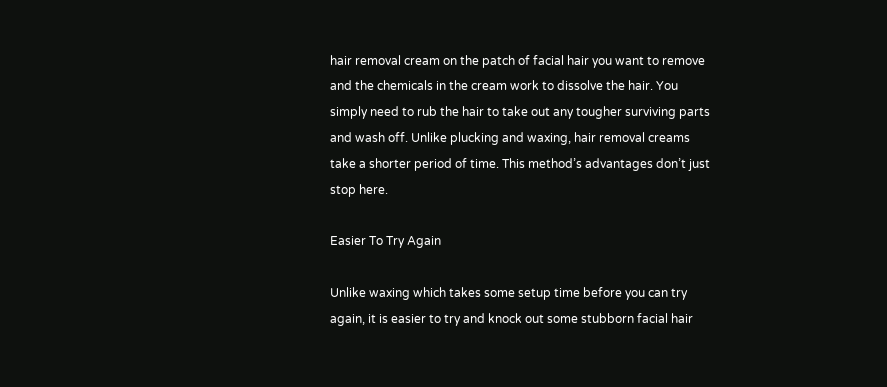hair removal cream on the patch of facial hair you want to remove and the chemicals in the cream work to dissolve the hair. You simply need to rub the hair to take out any tougher surviving parts and wash off. Unlike plucking and waxing, hair removal creams take a shorter period of time. This method’s advantages don’t just stop here.

Easier To Try Again

Unlike waxing which takes some setup time before you can try again, it is easier to try and knock out some stubborn facial hair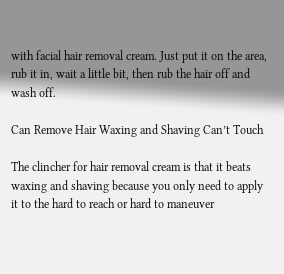with facial hair removal cream. Just put it on the area, rub it in, wait a little bit, then rub the hair off and wash off.

Can Remove Hair Waxing and Shaving Can’t Touch

The clincher for hair removal cream is that it beats waxing and shaving because you only need to apply it to the hard to reach or hard to maneuver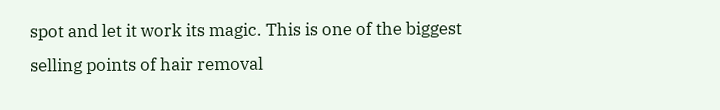spot and let it work its magic. This is one of the biggest selling points of hair removal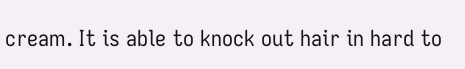cream. It is able to knock out hair in hard to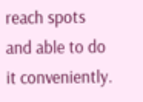reach spots and able to do it conveniently.